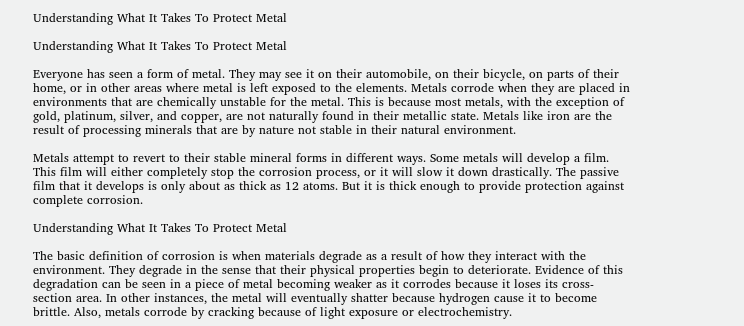Understanding What It Takes To Protect Metal

Understanding What It Takes To Protect Metal

Everyone has seen a form of metal. They may see it on their automobile, on their bicycle, on parts of their home, or in other areas where metal is left exposed to the elements. Metals corrode when they are placed in environments that are chemically unstable for the metal. This is because most metals, with the exception of gold, platinum, silver, and copper, are not naturally found in their metallic state. Metals like iron are the result of processing minerals that are by nature not stable in their natural environment.

Metals attempt to revert to their stable mineral forms in different ways. Some metals will develop a film. This film will either completely stop the corrosion process, or it will slow it down drastically. The passive film that it develops is only about as thick as 12 atoms. But it is thick enough to provide protection against complete corrosion.

Understanding What It Takes To Protect Metal

The basic definition of corrosion is when materials degrade as a result of how they interact with the environment. They degrade in the sense that their physical properties begin to deteriorate. Evidence of this degradation can be seen in a piece of metal becoming weaker as it corrodes because it loses its cross-section area. In other instances, the metal will eventually shatter because hydrogen cause it to become brittle. Also, metals corrode by cracking because of light exposure or electrochemistry.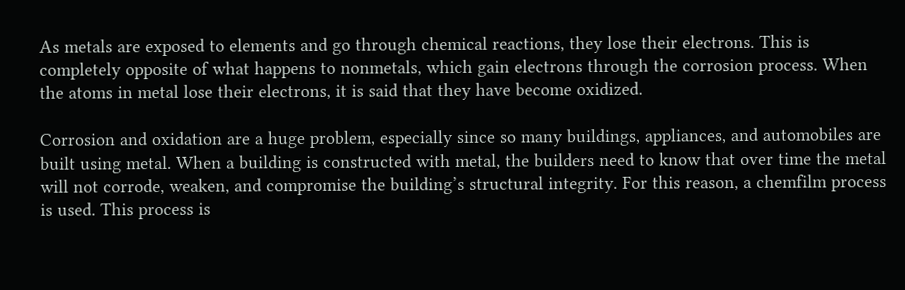As metals are exposed to elements and go through chemical reactions, they lose their electrons. This is completely opposite of what happens to nonmetals, which gain electrons through the corrosion process. When the atoms in metal lose their electrons, it is said that they have become oxidized.

Corrosion and oxidation are a huge problem, especially since so many buildings, appliances, and automobiles are built using metal. When a building is constructed with metal, the builders need to know that over time the metal will not corrode, weaken, and compromise the building’s structural integrity. For this reason, a chemfilm process is used. This process is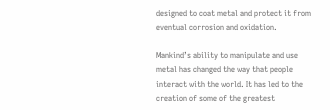designed to coat metal and protect it from eventual corrosion and oxidation.

Mankind’s ability to manipulate and use metal has changed the way that people interact with the world. It has led to the creation of some of the greatest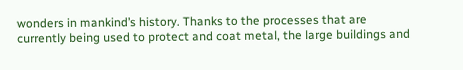wonders in mankind’s history. Thanks to the processes that are currently being used to protect and coat metal, the large buildings and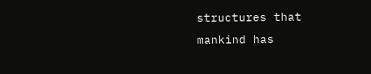structures that mankind has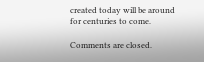created today will be around for centuries to come.

Comments are closed.